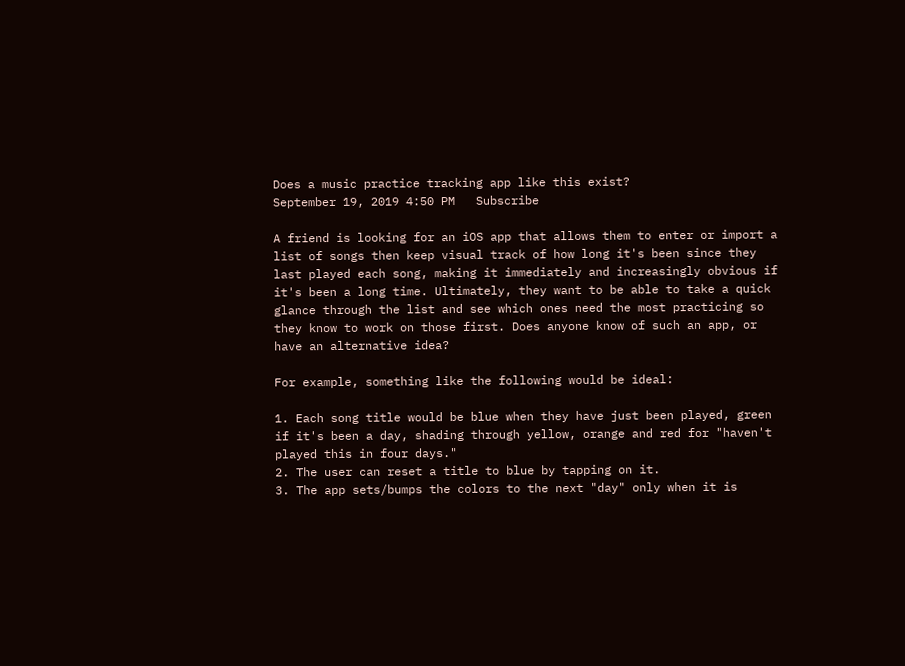Does a music practice tracking app like this exist?
September 19, 2019 4:50 PM   Subscribe

A friend is looking for an iOS app that allows them to enter or import a list of songs then keep visual track of how long it's been since they last played each song, making it immediately and increasingly obvious if it's been a long time. Ultimately, they want to be able to take a quick glance through the list and see which ones need the most practicing so they know to work on those first. Does anyone know of such an app, or have an alternative idea?

For example, something like the following would be ideal:

1. Each song title would be blue when they have just been played, green if it's been a day, shading through yellow, orange and red for "haven't played this in four days."
2. The user can reset a title to blue by tapping on it.
3. The app sets/bumps the colors to the next "day" only when it is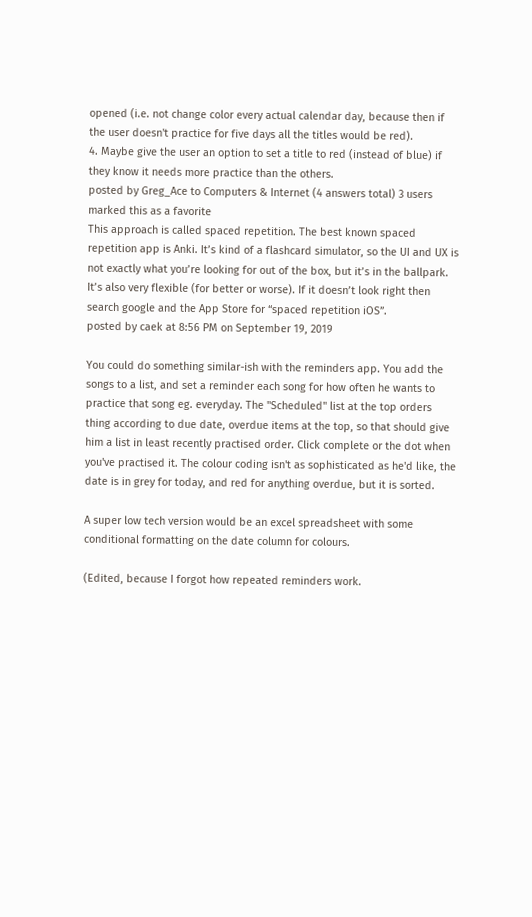opened (i.e. not change color every actual calendar day, because then if the user doesn't practice for five days all the titles would be red).
4. Maybe give the user an option to set a title to red (instead of blue) if they know it needs more practice than the others.
posted by Greg_Ace to Computers & Internet (4 answers total) 3 users marked this as a favorite
This approach is called spaced repetition. The best known spaced repetition app is Anki. It’s kind of a flashcard simulator, so the UI and UX is not exactly what you’re looking for out of the box, but it’s in the ballpark. It’s also very flexible (for better or worse). If it doesn’t look right then search google and the App Store for “spaced repetition iOS”.
posted by caek at 8:56 PM on September 19, 2019

You could do something similar-ish with the reminders app. You add the songs to a list, and set a reminder each song for how often he wants to practice that song eg. everyday. The "Scheduled" list at the top orders thing according to due date, overdue items at the top, so that should give him a list in least recently practised order. Click complete or the dot when you've practised it. The colour coding isn't as sophisticated as he'd like, the date is in grey for today, and red for anything overdue, but it is sorted.

A super low tech version would be an excel spreadsheet with some conditional formatting on the date column for colours.

(Edited, because I forgot how repeated reminders work.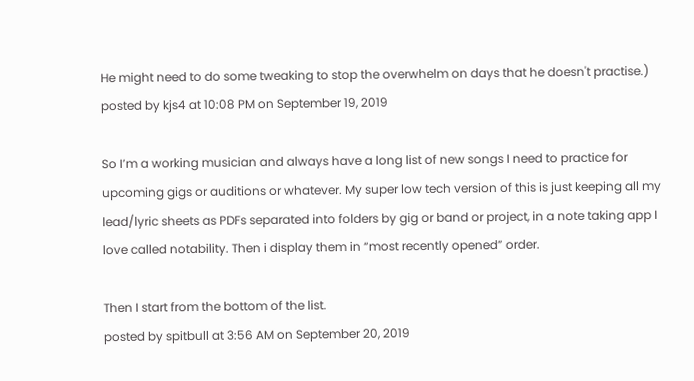He might need to do some tweaking to stop the overwhelm on days that he doesn't practise.)
posted by kjs4 at 10:08 PM on September 19, 2019

So I’m a working musician and always have a long list of new songs I need to practice for upcoming gigs or auditions or whatever. My super low tech version of this is just keeping all my lead/lyric sheets as PDFs separated into folders by gig or band or project, in a note taking app I love called notability. Then i display them in “most recently opened” order.

Then I start from the bottom of the list.
posted by spitbull at 3:56 AM on September 20, 2019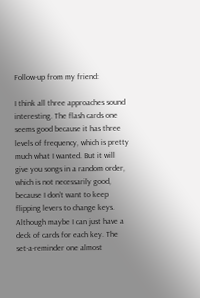Follow-up from my friend:

I think all three approaches sound interesting. The flash cards one seems good because it has three levels of frequency, which is pretty much what I wanted. But it will give you songs in a random order, which is not necessarily good, because I don’t want to keep flipping levers to change keys. Although maybe I can just have a deck of cards for each key. The set-a-reminder one almost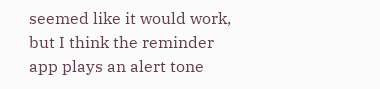seemed like it would work, but I think the reminder app plays an alert tone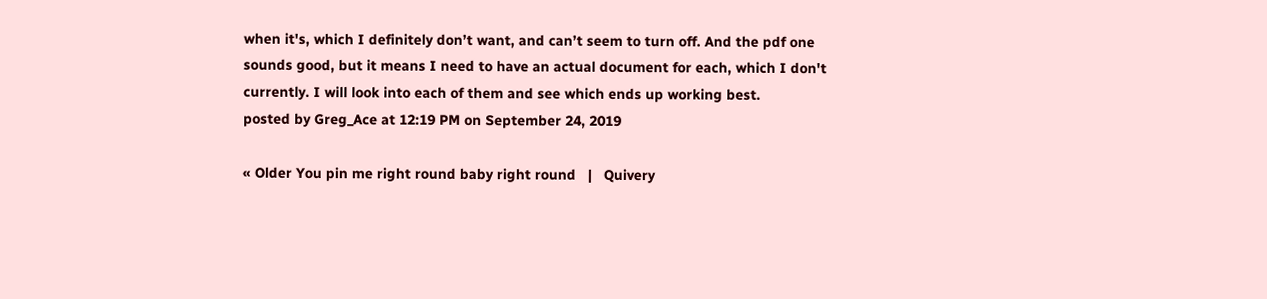when it's, which I definitely don’t want, and can’t seem to turn off. And the pdf one sounds good, but it means I need to have an actual document for each, which I don't currently. I will look into each of them and see which ends up working best.
posted by Greg_Ace at 12:19 PM on September 24, 2019

« Older You pin me right round baby right round   |   Quivery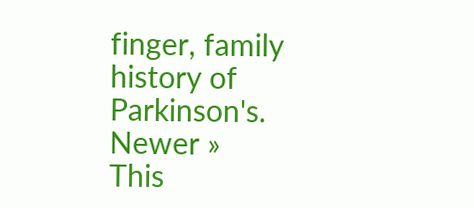finger, family history of Parkinson's. Newer »
This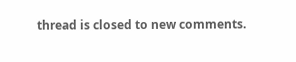thread is closed to new comments.